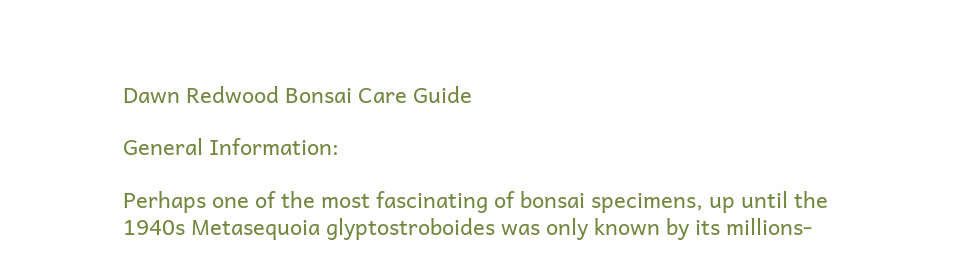Dawn Redwood Bonsai Care Guide

General Information:

Perhaps one of the most fascinating of bonsai specimens, up until the 1940s Metasequoia glyptostroboides was only known by its millions-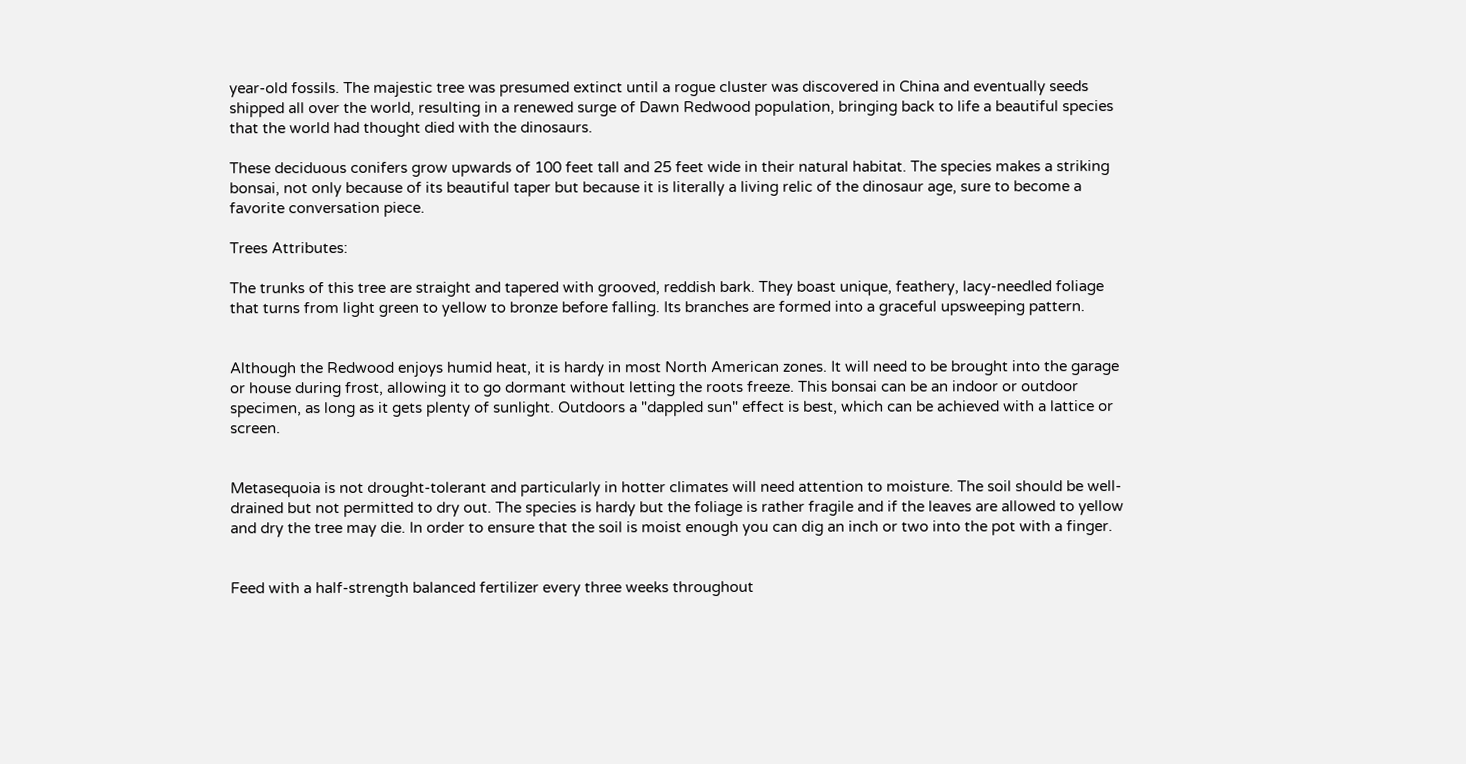year-old fossils. The majestic tree was presumed extinct until a rogue cluster was discovered in China and eventually seeds shipped all over the world, resulting in a renewed surge of Dawn Redwood population, bringing back to life a beautiful species that the world had thought died with the dinosaurs.

These deciduous conifers grow upwards of 100 feet tall and 25 feet wide in their natural habitat. The species makes a striking bonsai, not only because of its beautiful taper but because it is literally a living relic of the dinosaur age, sure to become a favorite conversation piece.

Trees Attributes:

The trunks of this tree are straight and tapered with grooved, reddish bark. They boast unique, feathery, lacy-needled foliage that turns from light green to yellow to bronze before falling. Its branches are formed into a graceful upsweeping pattern.


Although the Redwood enjoys humid heat, it is hardy in most North American zones. It will need to be brought into the garage or house during frost, allowing it to go dormant without letting the roots freeze. This bonsai can be an indoor or outdoor specimen, as long as it gets plenty of sunlight. Outdoors a "dappled sun" effect is best, which can be achieved with a lattice or screen.


Metasequoia is not drought-tolerant and particularly in hotter climates will need attention to moisture. The soil should be well-drained but not permitted to dry out. The species is hardy but the foliage is rather fragile and if the leaves are allowed to yellow and dry the tree may die. In order to ensure that the soil is moist enough you can dig an inch or two into the pot with a finger.


Feed with a half-strength balanced fertilizer every three weeks throughout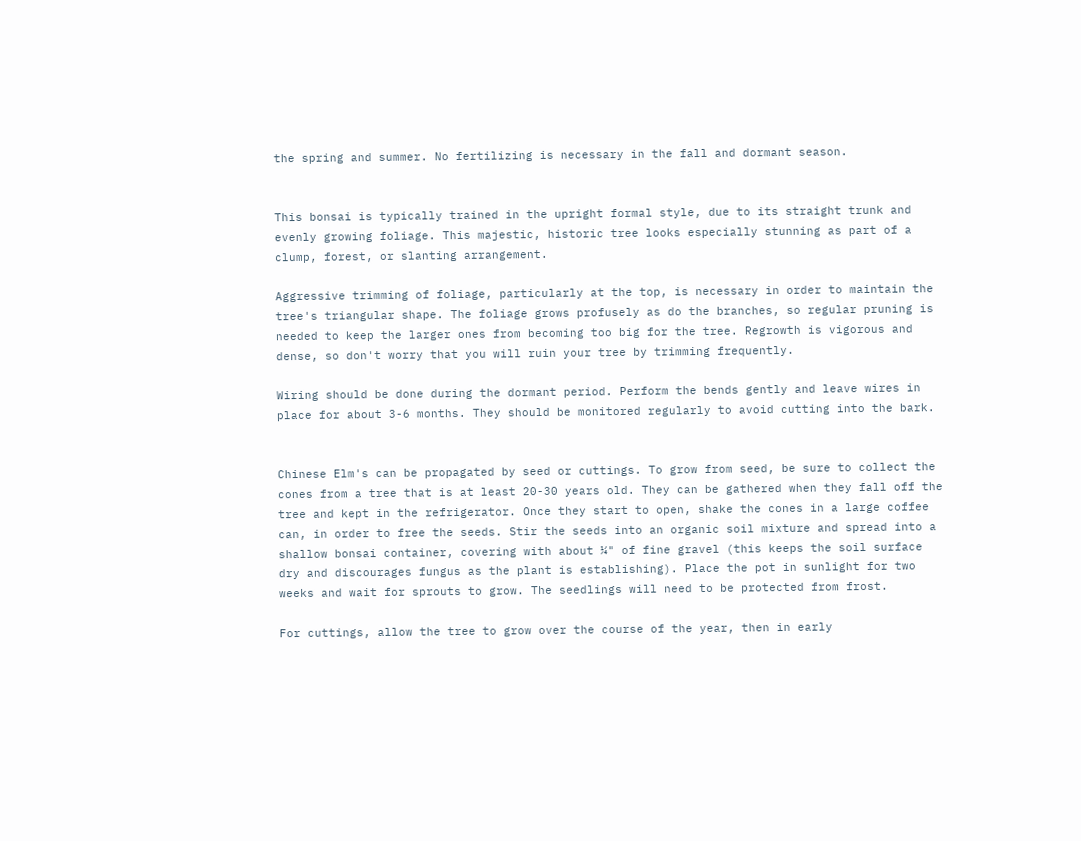the spring and summer. No fertilizing is necessary in the fall and dormant season.


This bonsai is typically trained in the upright formal style, due to its straight trunk and evenly growing foliage. This majestic, historic tree looks especially stunning as part of a clump, forest, or slanting arrangement.

Aggressive trimming of foliage, particularly at the top, is necessary in order to maintain the tree's triangular shape. The foliage grows profusely as do the branches, so regular pruning is needed to keep the larger ones from becoming too big for the tree. Regrowth is vigorous and dense, so don't worry that you will ruin your tree by trimming frequently.

Wiring should be done during the dormant period. Perform the bends gently and leave wires in place for about 3-6 months. They should be monitored regularly to avoid cutting into the bark.


Chinese Elm's can be propagated by seed or cuttings. To grow from seed, be sure to collect the cones from a tree that is at least 20-30 years old. They can be gathered when they fall off the tree and kept in the refrigerator. Once they start to open, shake the cones in a large coffee can, in order to free the seeds. Stir the seeds into an organic soil mixture and spread into a shallow bonsai container, covering with about ¼" of fine gravel (this keeps the soil surface dry and discourages fungus as the plant is establishing). Place the pot in sunlight for two weeks and wait for sprouts to grow. The seedlings will need to be protected from frost.

For cuttings, allow the tree to grow over the course of the year, then in early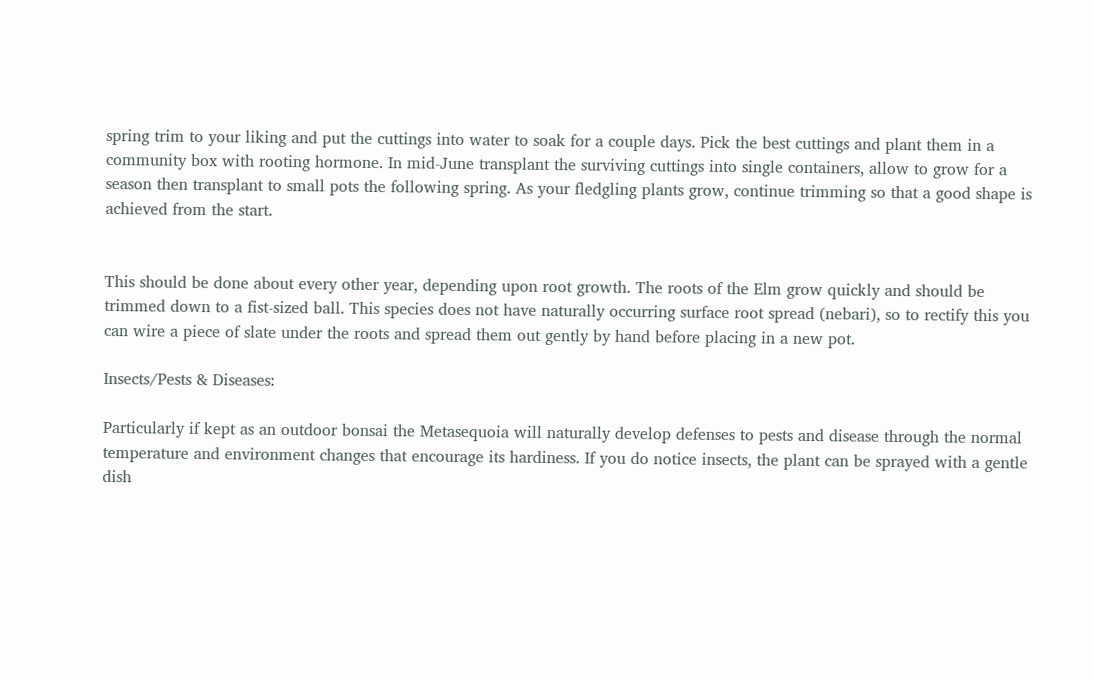spring trim to your liking and put the cuttings into water to soak for a couple days. Pick the best cuttings and plant them in a community box with rooting hormone. In mid-June transplant the surviving cuttings into single containers, allow to grow for a season then transplant to small pots the following spring. As your fledgling plants grow, continue trimming so that a good shape is achieved from the start.


This should be done about every other year, depending upon root growth. The roots of the Elm grow quickly and should be trimmed down to a fist-sized ball. This species does not have naturally occurring surface root spread (nebari), so to rectify this you can wire a piece of slate under the roots and spread them out gently by hand before placing in a new pot.

Insects/Pests & Diseases:

Particularly if kept as an outdoor bonsai the Metasequoia will naturally develop defenses to pests and disease through the normal temperature and environment changes that encourage its hardiness. If you do notice insects, the plant can be sprayed with a gentle dish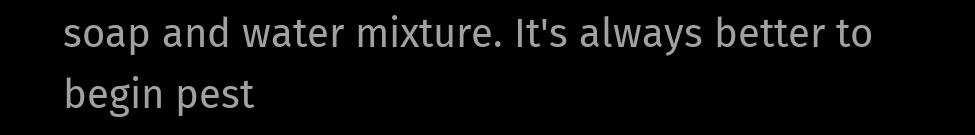soap and water mixture. It's always better to begin pest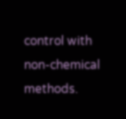control with non-chemical methods.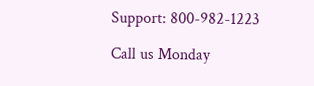Support: 800-982-1223

Call us Monday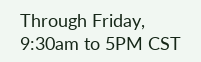Through Friday, 9:30am to 5PM CST